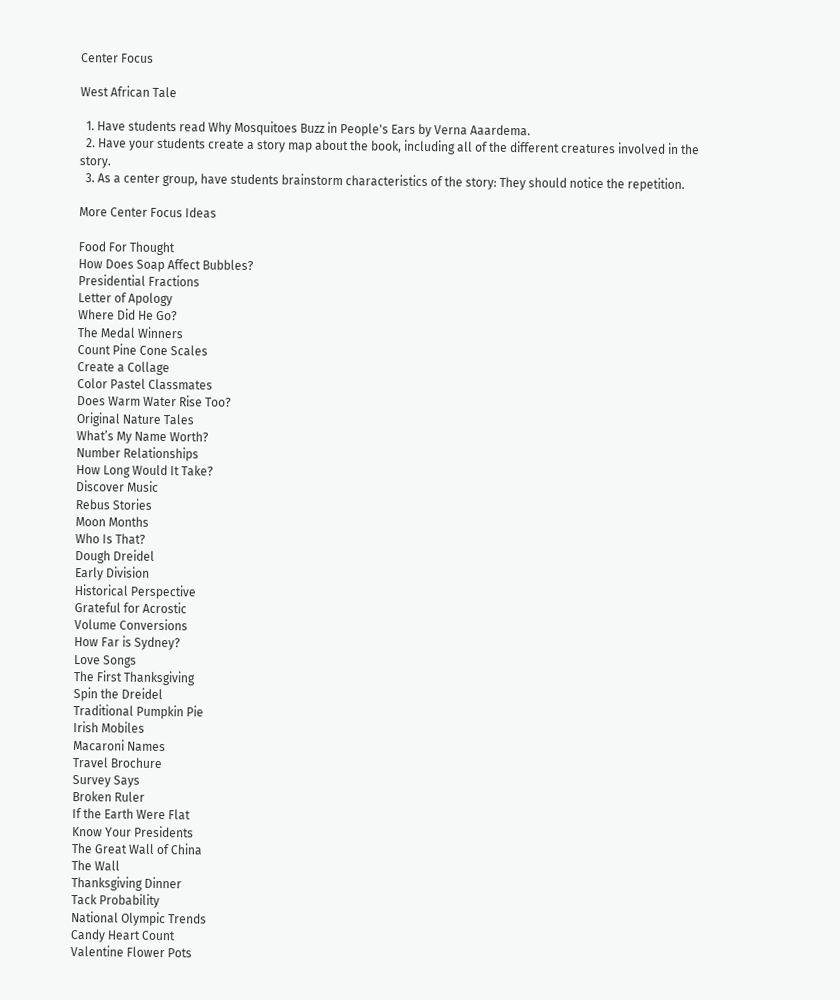Center Focus

West African Tale

  1. Have students read Why Mosquitoes Buzz in People's Ears by Verna Aaardema.
  2. Have your students create a story map about the book, including all of the different creatures involved in the story.
  3. As a center group, have students brainstorm characteristics of the story: They should notice the repetition.

More Center Focus Ideas

Food For Thought
How Does Soap Affect Bubbles?
Presidential Fractions
Letter of Apology
Where Did He Go?
The Medal Winners
Count Pine Cone Scales
Create a Collage
Color Pastel Classmates
Does Warm Water Rise Too?
Original Nature Tales
What’s My Name Worth?
Number Relationships
How Long Would It Take?
Discover Music
Rebus Stories
Moon Months
Who Is That?
Dough Dreidel
Early Division
Historical Perspective
Grateful for Acrostic
Volume Conversions
How Far is Sydney?
Love Songs
The First Thanksgiving
Spin the Dreidel
Traditional Pumpkin Pie
Irish Mobiles
Macaroni Names
Travel Brochure
Survey Says
Broken Ruler
If the Earth Were Flat
Know Your Presidents
The Great Wall of China
The Wall
Thanksgiving Dinner
Tack Probability
National Olympic Trends
Candy Heart Count
Valentine Flower Pots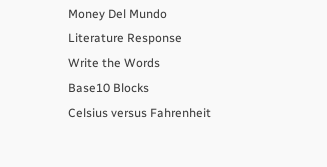Money Del Mundo
Literature Response
Write the Words
Base10 Blocks
Celsius versus Fahrenheit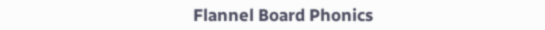Flannel Board Phonics